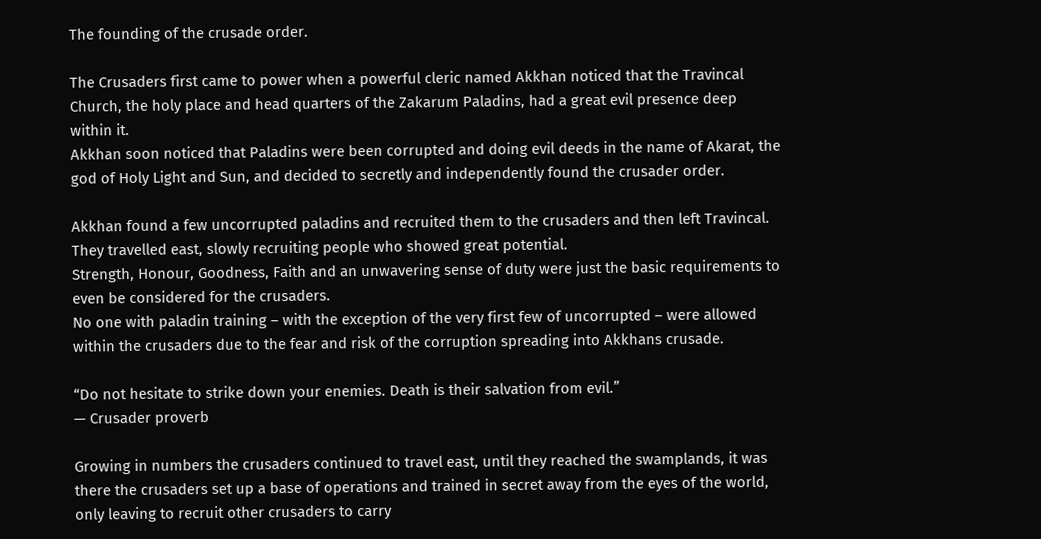The founding of the crusade order.

The Crusaders first came to power when a powerful cleric named Akkhan noticed that the Travincal Church, the holy place and head quarters of the Zakarum Paladins, had a great evil presence deep within it.
Akkhan soon noticed that Paladins were been corrupted and doing evil deeds in the name of Akarat, the god of Holy Light and Sun, and decided to secretly and independently found the crusader order.

Akkhan found a few uncorrupted paladins and recruited them to the crusaders and then left Travincal. They travelled east, slowly recruiting people who showed great potential.
Strength, Honour, Goodness, Faith and an unwavering sense of duty were just the basic requirements to even be considered for the crusaders.
No one with paladin training – with the exception of the very first few of uncorrupted – were allowed within the crusaders due to the fear and risk of the corruption spreading into Akkhans crusade.

“Do not hesitate to strike down your enemies. Death is their salvation from evil.”
— Crusader proverb

Growing in numbers the crusaders continued to travel east, until they reached the swamplands, it was there the crusaders set up a base of operations and trained in secret away from the eyes of the world, only leaving to recruit other crusaders to carry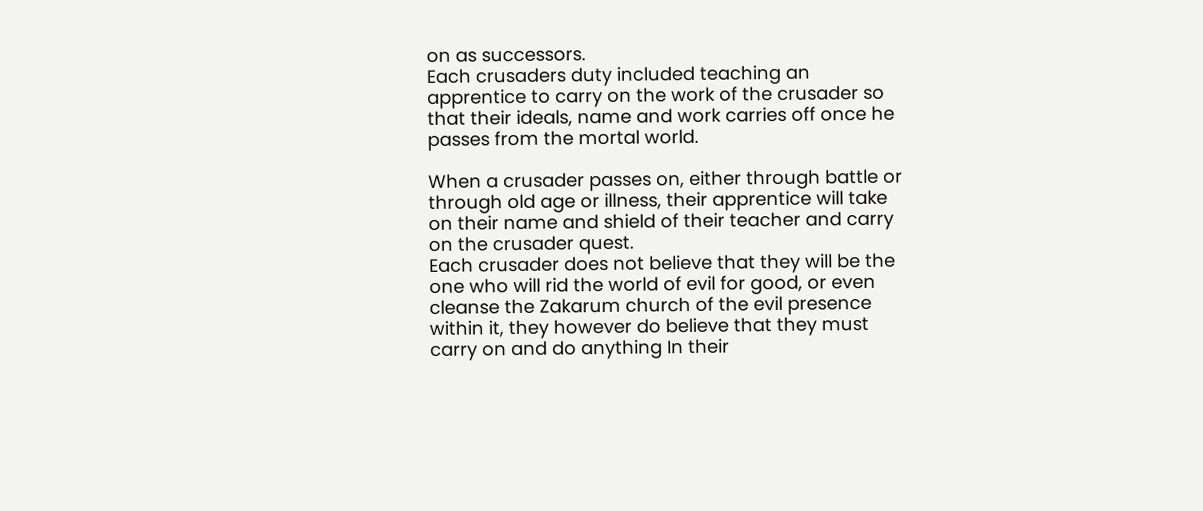on as successors.
Each crusaders duty included teaching an apprentice to carry on the work of the crusader so that their ideals, name and work carries off once he passes from the mortal world.

When a crusader passes on, either through battle or through old age or illness, their apprentice will take on their name and shield of their teacher and carry on the crusader quest.
Each crusader does not believe that they will be the one who will rid the world of evil for good, or even cleanse the Zakarum church of the evil presence within it, they however do believe that they must carry on and do anything In their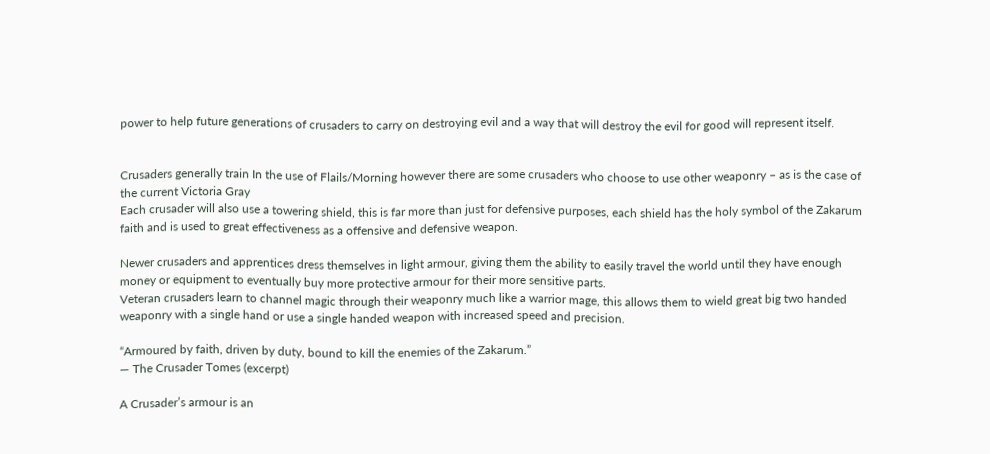power to help future generations of crusaders to carry on destroying evil and a way that will destroy the evil for good will represent itself.


Crusaders generally train In the use of Flails/Morning however there are some crusaders who choose to use other weaponry – as is the case of the current Victoria Gray
Each crusader will also use a towering shield, this is far more than just for defensive purposes, each shield has the holy symbol of the Zakarum faith and is used to great effectiveness as a offensive and defensive weapon.

Newer crusaders and apprentices dress themselves in light armour, giving them the ability to easily travel the world until they have enough money or equipment to eventually buy more protective armour for their more sensitive parts.
Veteran crusaders learn to channel magic through their weaponry much like a warrior mage, this allows them to wield great big two handed weaponry with a single hand or use a single handed weapon with increased speed and precision.

“Armoured by faith, driven by duty, bound to kill the enemies of the Zakarum.”
— The Crusader Tomes (excerpt)

A Crusader’s armour is an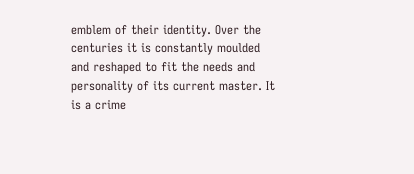emblem of their identity. Over the centuries it is constantly moulded and reshaped to fit the needs and personality of its current master. It is a crime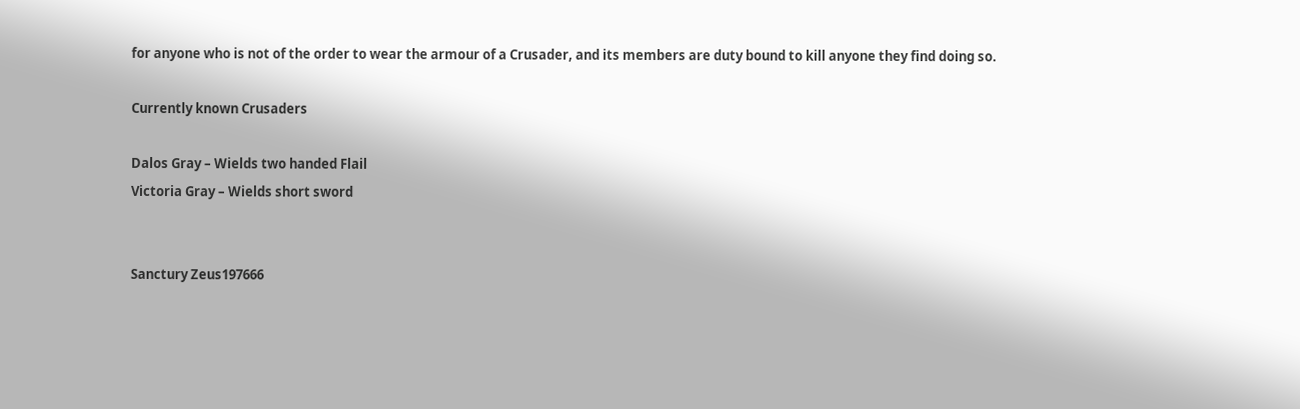for anyone who is not of the order to wear the armour of a Crusader, and its members are duty bound to kill anyone they find doing so.

Currently known Crusaders

Dalos Gray – Wields two handed Flail
Victoria Gray – Wields short sword


Sanctury Zeus197666